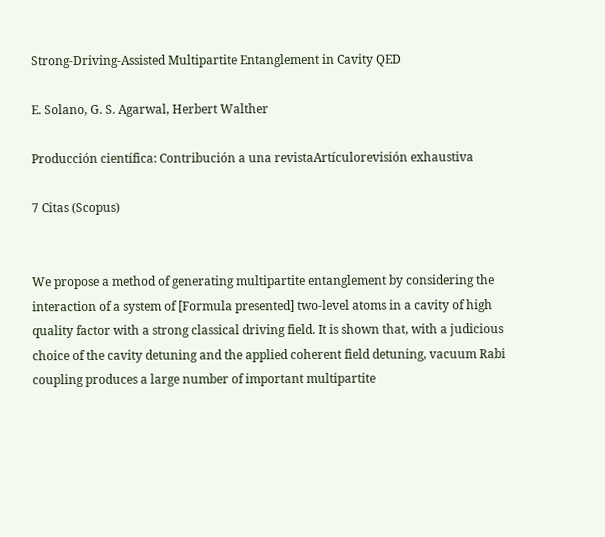Strong-Driving-Assisted Multipartite Entanglement in Cavity QED

E. Solano, G. S. Agarwal, Herbert Walther

Producción científica: Contribución a una revistaArtículorevisión exhaustiva

7 Citas (Scopus)


We propose a method of generating multipartite entanglement by considering the interaction of a system of [Formula presented] two-level atoms in a cavity of high quality factor with a strong classical driving field. It is shown that, with a judicious choice of the cavity detuning and the applied coherent field detuning, vacuum Rabi coupling produces a large number of important multipartite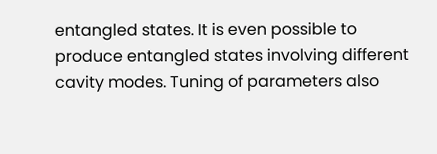entangled states. It is even possible to produce entangled states involving different cavity modes. Tuning of parameters also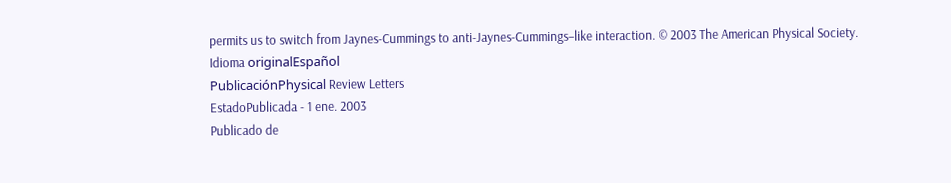permits us to switch from Jaynes-Cummings to anti-Jaynes-Cummings–like interaction. © 2003 The American Physical Society.
Idioma originalEspañol
PublicaciónPhysical Review Letters
EstadoPublicada - 1 ene. 2003
Publicado de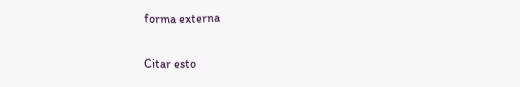forma externa

Citar esto